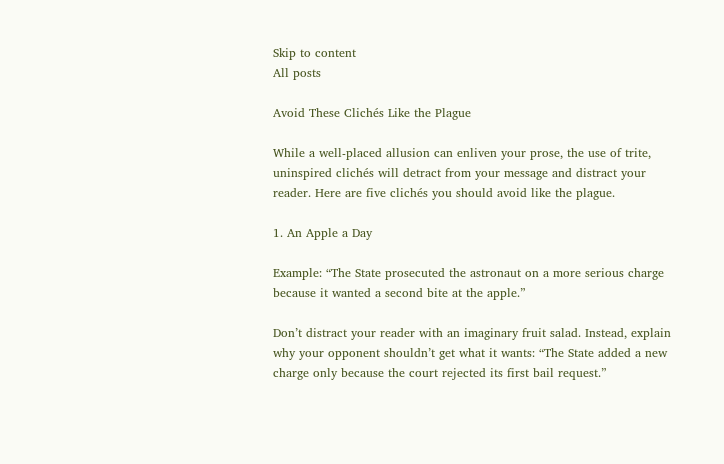Skip to content
All posts

Avoid These Clichés Like the Plague

While a well-placed allusion can enliven your prose, the use of trite, uninspired clichés will detract from your message and distract your reader. Here are five clichés you should avoid like the plague.

1. An Apple a Day

Example: “The State prosecuted the astronaut on a more serious charge because it wanted a second bite at the apple.”

Don’t distract your reader with an imaginary fruit salad. Instead, explain why your opponent shouldn’t get what it wants: “The State added a new charge only because the court rejected its first bail request.”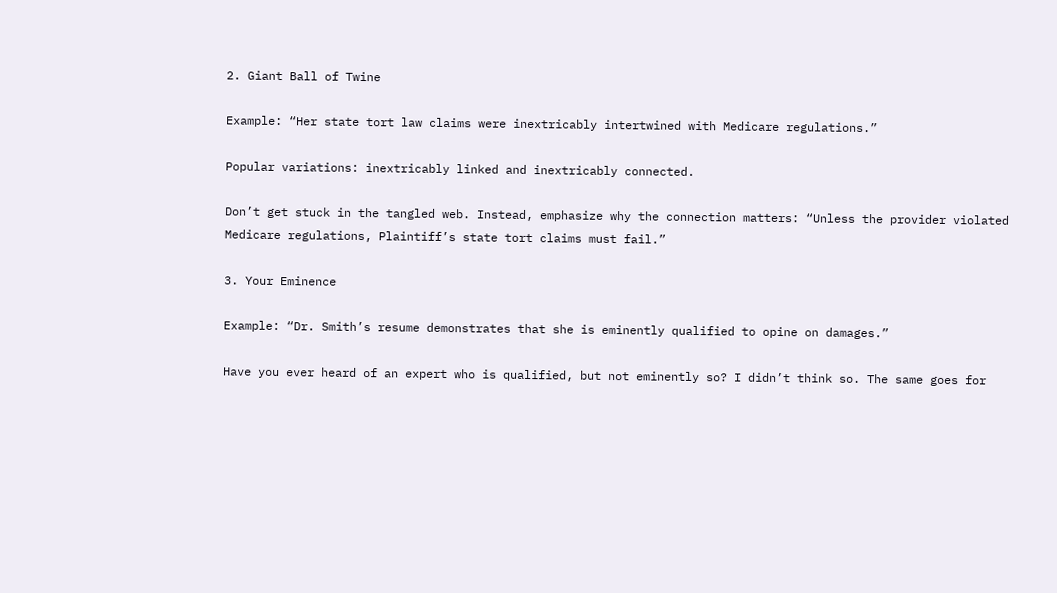2. Giant Ball of Twine

Example: “Her state tort law claims were inextricably intertwined with Medicare regulations.”

Popular variations: inextricably linked and inextricably connected.

Don’t get stuck in the tangled web. Instead, emphasize why the connection matters: “Unless the provider violated Medicare regulations, Plaintiff’s state tort claims must fail.”

3. Your Eminence

Example: “Dr. Smith’s resume demonstrates that she is eminently qualified to opine on damages.”

Have you ever heard of an expert who is qualified, but not eminently so? I didn’t think so. The same goes for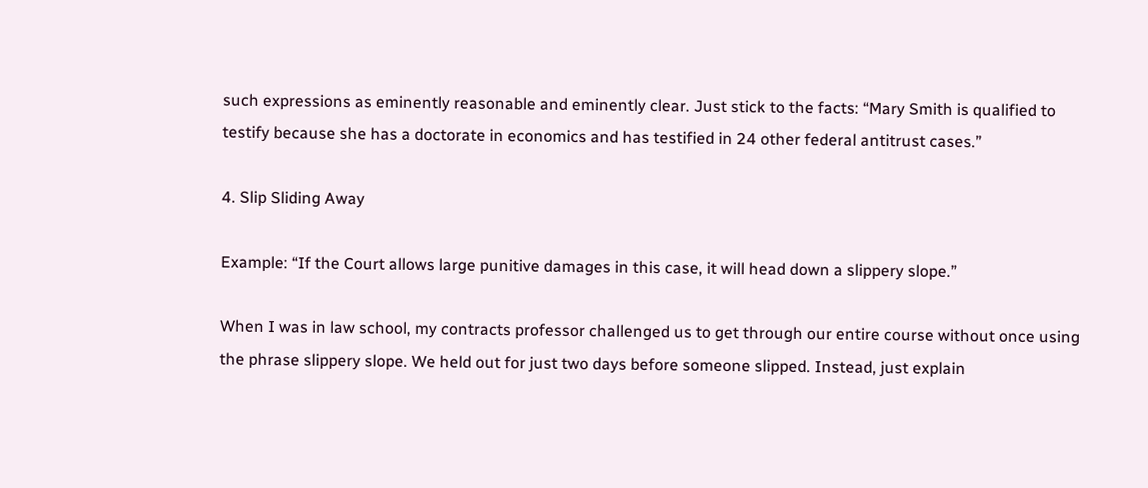such expressions as eminently reasonable and eminently clear. Just stick to the facts: “Mary Smith is qualified to testify because she has a doctorate in economics and has testified in 24 other federal antitrust cases.”

4. Slip Sliding Away

Example: “If the Court allows large punitive damages in this case, it will head down a slippery slope.”

When I was in law school, my contracts professor challenged us to get through our entire course without once using the phrase slippery slope. We held out for just two days before someone slipped. Instead, just explain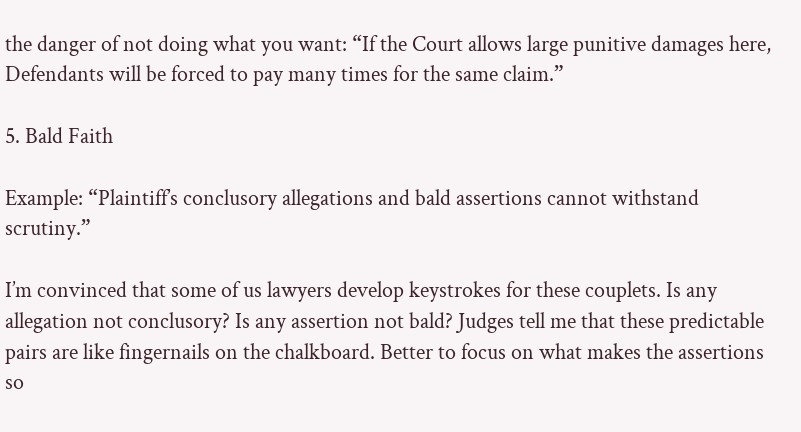the danger of not doing what you want: “If the Court allows large punitive damages here, Defendants will be forced to pay many times for the same claim.”

5. Bald Faith

Example: “Plaintiff’s conclusory allegations and bald assertions cannot withstand scrutiny.”

I’m convinced that some of us lawyers develop keystrokes for these couplets. Is any allegation not conclusory? Is any assertion not bald? Judges tell me that these predictable pairs are like fingernails on the chalkboard. Better to focus on what makes the assertions so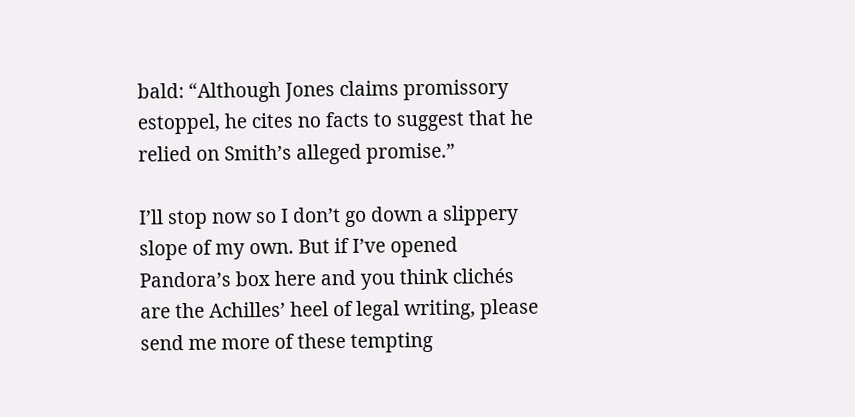bald: “Although Jones claims promissory estoppel, he cites no facts to suggest that he relied on Smith’s alleged promise.”

I’ll stop now so I don’t go down a slippery slope of my own. But if I’ve opened Pandora’s box here and you think clichés are the Achilles’ heel of legal writing, please send me more of these tempting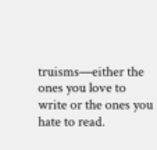truisms—either the ones you love to write or the ones you hate to read.